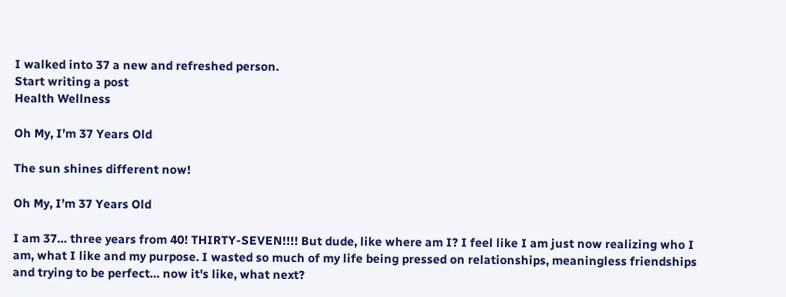I walked into 37 a new and refreshed person.
Start writing a post
Health Wellness

Oh My, I’m 37 Years Old

The sun shines different now!

Oh My, I’m 37 Years Old

I am 37… three years from 40! THIRTY-SEVEN!!!! But dude, like where am I? I feel like I am just now realizing who I am, what I like and my purpose. I wasted so much of my life being pressed on relationships, meaningless friendships and trying to be perfect… now it's like, what next?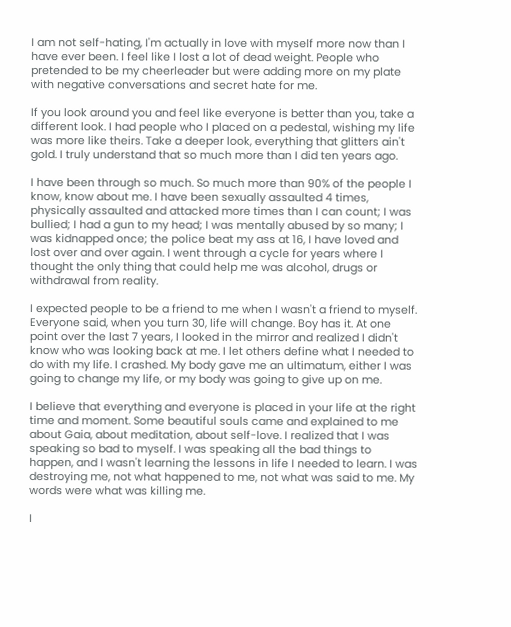I am not self-hating, I'm actually in love with myself more now than I have ever been. I feel like I lost a lot of dead weight. People who pretended to be my cheerleader but were adding more on my plate with negative conversations and secret hate for me.

If you look around you and feel like everyone is better than you, take a different look. I had people who I placed on a pedestal, wishing my life was more like theirs. Take a deeper look, everything that glitters ain't gold. I truly understand that so much more than I did ten years ago.

I have been through so much. So much more than 90% of the people I know, know about me. I have been sexually assaulted 4 times, physically assaulted and attacked more times than I can count; I was bullied; I had a gun to my head; I was mentally abused by so many; I was kidnapped once; the police beat my ass at 16, I have loved and lost over and over again. I went through a cycle for years where I thought the only thing that could help me was alcohol, drugs or withdrawal from reality.

I expected people to be a friend to me when I wasn't a friend to myself. Everyone said, when you turn 30, life will change. Boy has it. At one point over the last 7 years, I looked in the mirror and realized I didn't know who was looking back at me. I let others define what I needed to do with my life. I crashed. My body gave me an ultimatum, either I was going to change my life, or my body was going to give up on me.

I believe that everything and everyone is placed in your life at the right time and moment. Some beautiful souls came and explained to me about Gaia, about meditation, about self-love. I realized that I was speaking so bad to myself. I was speaking all the bad things to happen, and I wasn't learning the lessons in life I needed to learn. I was destroying me, not what happened to me, not what was said to me. My words were what was killing me.

I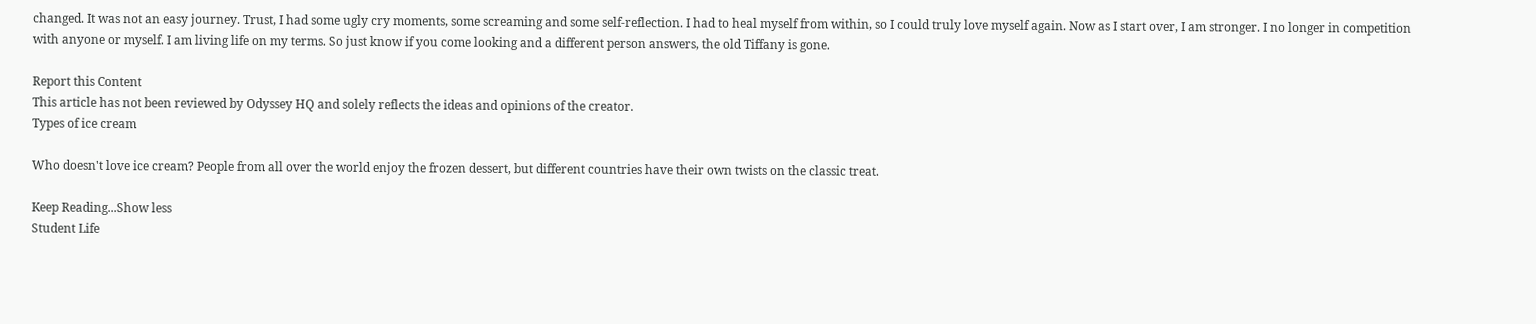changed. It was not an easy journey. Trust, I had some ugly cry moments, some screaming and some self-reflection. I had to heal myself from within, so I could truly love myself again. Now as I start over, I am stronger. I no longer in competition with anyone or myself. I am living life on my terms. So just know if you come looking and a different person answers, the old Tiffany is gone.

Report this Content
This article has not been reviewed by Odyssey HQ and solely reflects the ideas and opinions of the creator.
Types of ice cream

Who doesn't love ice cream? People from all over the world enjoy the frozen dessert, but different countries have their own twists on the classic treat.

Keep Reading...Show less
Student Life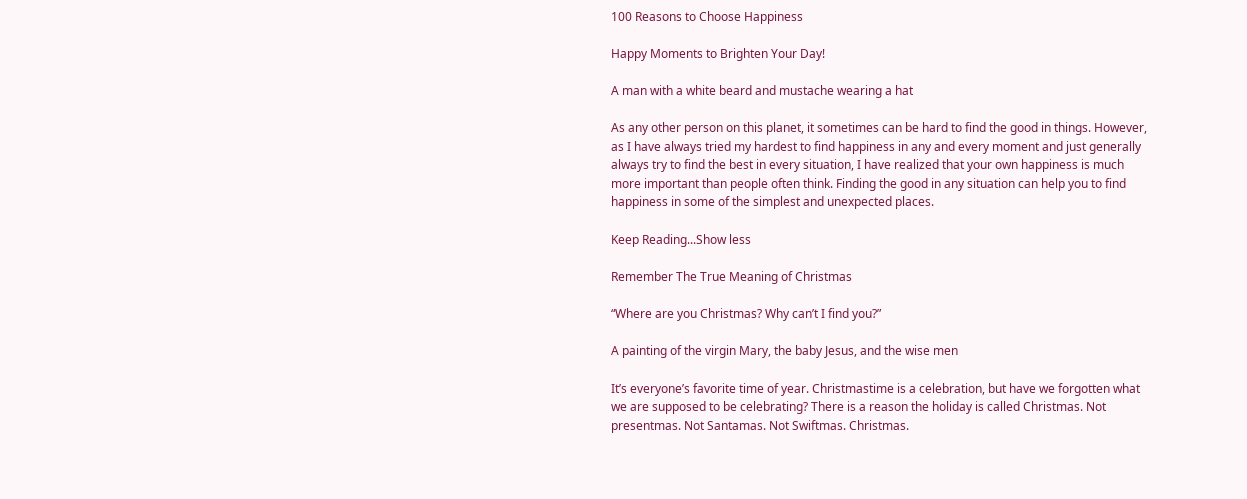100 Reasons to Choose Happiness

Happy Moments to Brighten Your Day!

A man with a white beard and mustache wearing a hat

As any other person on this planet, it sometimes can be hard to find the good in things. However, as I have always tried my hardest to find happiness in any and every moment and just generally always try to find the best in every situation, I have realized that your own happiness is much more important than people often think. Finding the good in any situation can help you to find happiness in some of the simplest and unexpected places.

Keep Reading...Show less

Remember The True Meaning of Christmas

“Where are you Christmas? Why can’t I find you?”

A painting of the virgin Mary, the baby Jesus, and the wise men

It’s everyone’s favorite time of year. Christmastime is a celebration, but have we forgotten what we are supposed to be celebrating? There is a reason the holiday is called Christmas. Not presentmas. Not Santamas. Not Swiftmas. Christmas.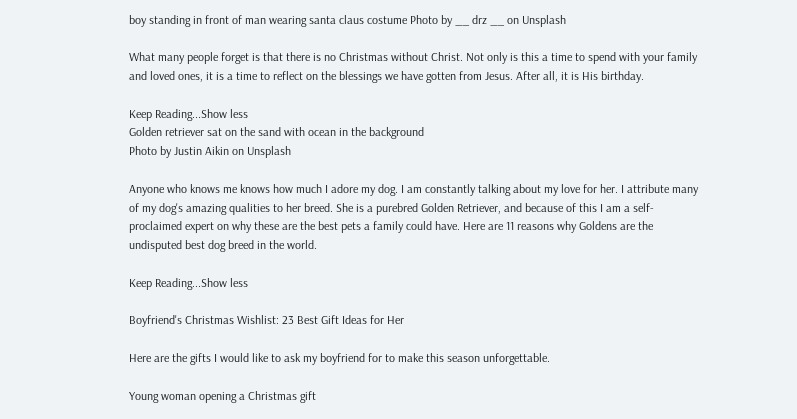boy standing in front of man wearing santa claus costume Photo by __ drz __ on Unsplash

What many people forget is that there is no Christmas without Christ. Not only is this a time to spend with your family and loved ones, it is a time to reflect on the blessings we have gotten from Jesus. After all, it is His birthday.

Keep Reading...Show less
Golden retriever sat on the sand with ocean in the background
Photo by Justin Aikin on Unsplash

Anyone who knows me knows how much I adore my dog. I am constantly talking about my love for her. I attribute many of my dog's amazing qualities to her breed. She is a purebred Golden Retriever, and because of this I am a self-proclaimed expert on why these are the best pets a family could have. Here are 11 reasons why Goldens are the undisputed best dog breed in the world.

Keep Reading...Show less

Boyfriend's Christmas Wishlist: 23 Best Gift Ideas for Her

Here are the gifts I would like to ask my boyfriend for to make this season unforgettable.

Young woman opening a Christmas gift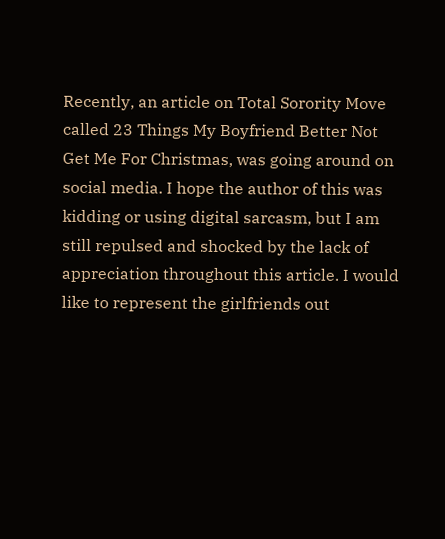Recently, an article on Total Sorority Move called 23 Things My Boyfriend Better Not Get Me For Christmas, was going around on social media. I hope the author of this was kidding or using digital sarcasm, but I am still repulsed and shocked by the lack of appreciation throughout this article. I would like to represent the girlfriends out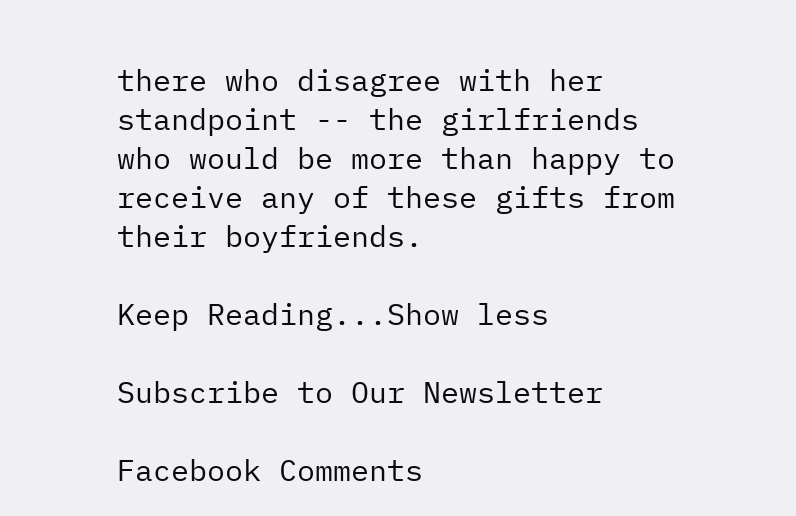there who disagree with her standpoint -- the girlfriends who would be more than happy to receive any of these gifts from their boyfriends.

Keep Reading...Show less

Subscribe to Our Newsletter

Facebook Comments